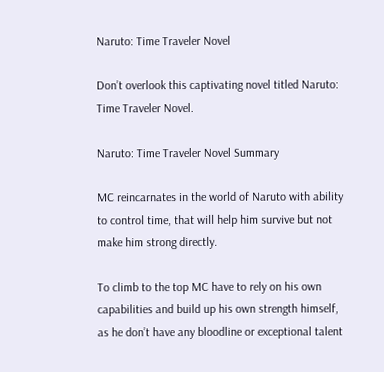Naruto: Time Traveler Novel

Don’t overlook this captivating novel titled Naruto: Time Traveler Novel.

Naruto: Time Traveler Novel Summary

MC reincarnates in the world of Naruto with ability to control time, that will help him survive but not make him strong directly.

To climb to the top MC have to rely on his own capabilities and build up his own strength himself, as he don’t have any bloodline or exceptional talent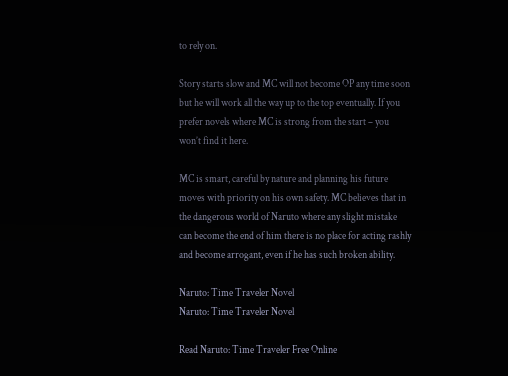to rely on.

Story starts slow and MC will not become OP any time soon but he will work all the way up to the top eventually. If you prefer novels where MC is strong from the start – you won’t find it here.

MC is smart, careful by nature and planning his future moves with priority on his own safety. MC believes that in the dangerous world of Naruto where any slight mistake can become the end of him there is no place for acting rashly and become arrogant, even if he has such broken ability.

Naruto: Time Traveler Novel
Naruto: Time Traveler Novel

Read Naruto: Time Traveler Free Online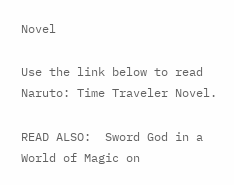Novel

Use the link below to read Naruto: Time Traveler Novel.

READ ALSO:  Sword God in a World of Magic on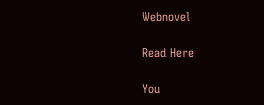Webnovel

Read Here

You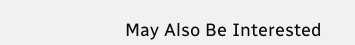May Also Be Interested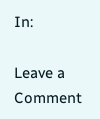In:

Leave a Comment